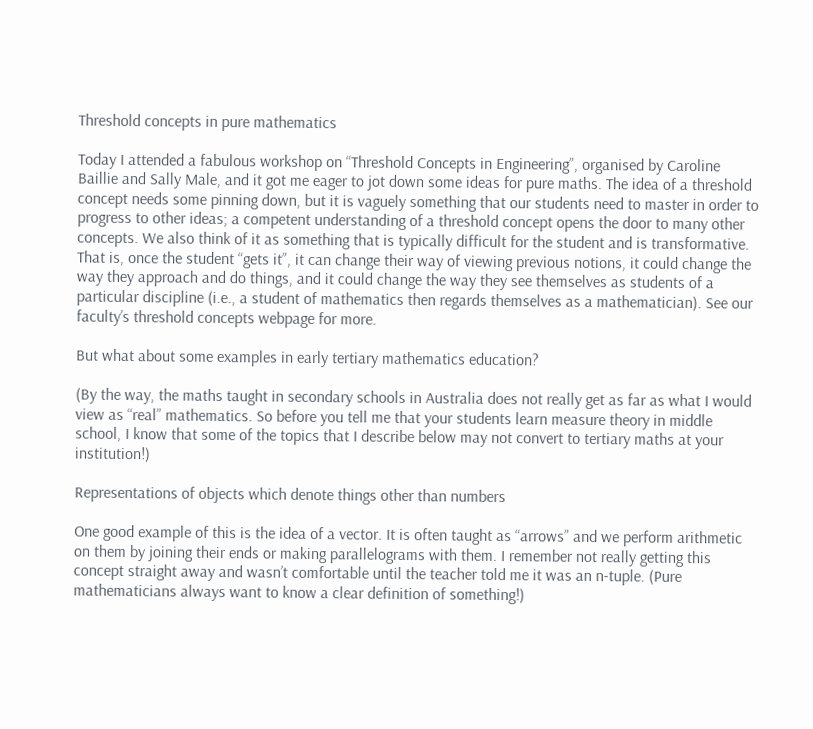Threshold concepts in pure mathematics

Today I attended a fabulous workshop on “Threshold Concepts in Engineering”, organised by Caroline Baillie and Sally Male, and it got me eager to jot down some ideas for pure maths. The idea of a threshold concept needs some pinning down, but it is vaguely something that our students need to master in order to progress to other ideas; a competent understanding of a threshold concept opens the door to many other concepts. We also think of it as something that is typically difficult for the student and is transformative. That is, once the student “gets it”, it can change their way of viewing previous notions, it could change the way they approach and do things, and it could change the way they see themselves as students of a particular discipline (i.e., a student of mathematics then regards themselves as a mathematician). See our faculty’s threshold concepts webpage for more.

But what about some examples in early tertiary mathematics education?

(By the way, the maths taught in secondary schools in Australia does not really get as far as what I would view as “real” mathematics. So before you tell me that your students learn measure theory in middle school, I know that some of the topics that I describe below may not convert to tertiary maths at your institution!)

Representations of objects which denote things other than numbers

One good example of this is the idea of a vector. It is often taught as “arrows” and we perform arithmetic on them by joining their ends or making parallelograms with them. I remember not really getting this concept straight away and wasn’t comfortable until the teacher told me it was an n-tuple. (Pure mathematicians always want to know a clear definition of something!)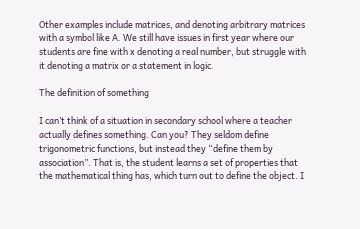Other examples include matrices, and denoting arbitrary matrices with a symbol like A. We still have issues in first year where our students are fine with x denoting a real number, but struggle with it denoting a matrix or a statement in logic.

The definition of something

I can’t think of a situation in secondary school where a teacher actually defines something. Can you? They seldom define trigonometric functions, but instead they “define them by association”. That is, the student learns a set of properties that the mathematical thing has, which turn out to define the object. I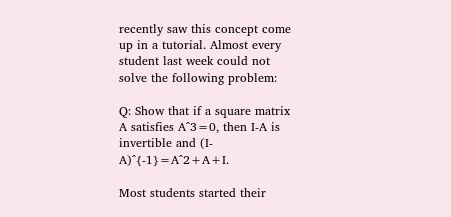recently saw this concept come up in a tutorial. Almost every student last week could not solve the following problem:

Q: Show that if a square matrix A satisfies A^3=0, then I-A is invertible and (I-A)^{-1}=A^2+A+I.

Most students started their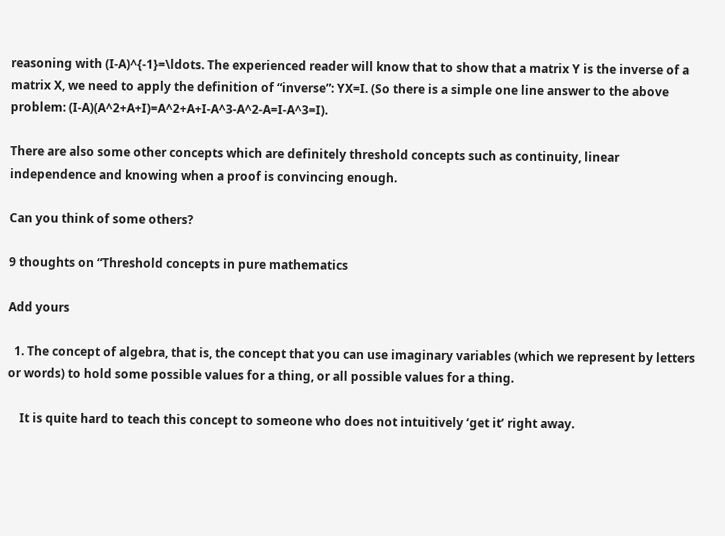reasoning with (I-A)^{-1}=\ldots. The experienced reader will know that to show that a matrix Y is the inverse of a matrix X, we need to apply the definition of “inverse”: YX=I. (So there is a simple one line answer to the above problem: (I-A)(A^2+A+I)=A^2+A+I-A^3-A^2-A=I-A^3=I).

There are also some other concepts which are definitely threshold concepts such as continuity, linear independence and knowing when a proof is convincing enough.

Can you think of some others?

9 thoughts on “Threshold concepts in pure mathematics

Add yours

  1. The concept of algebra, that is, the concept that you can use imaginary variables (which we represent by letters or words) to hold some possible values for a thing, or all possible values for a thing.

    It is quite hard to teach this concept to someone who does not intuitively ‘get it’ right away.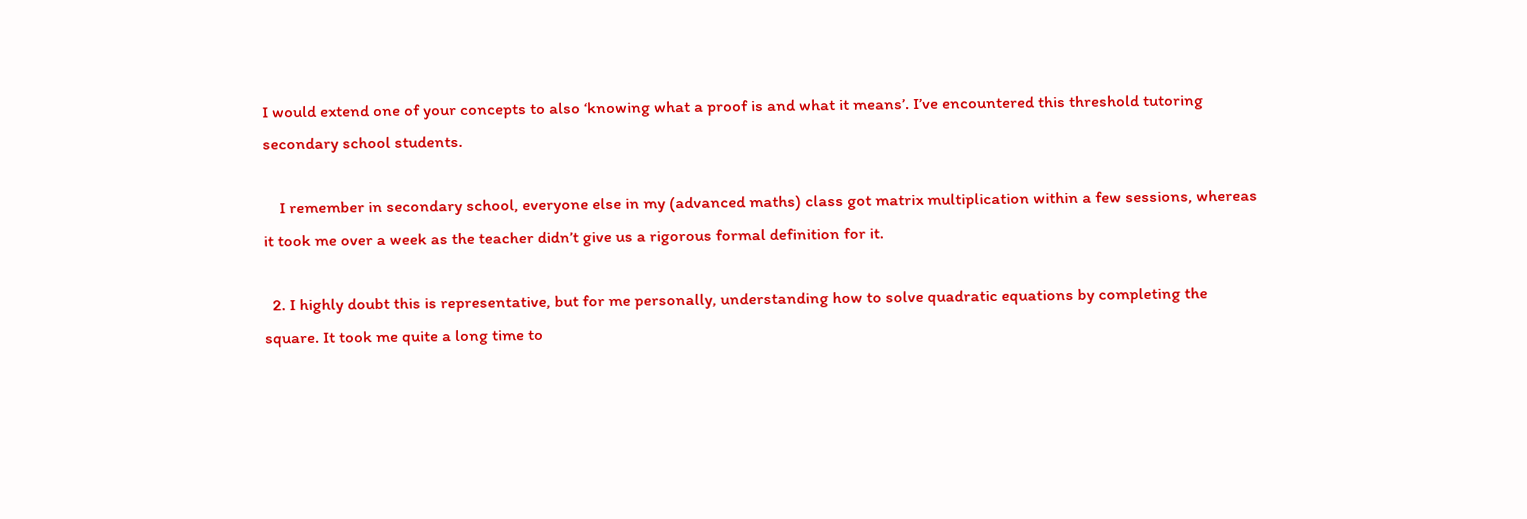I would extend one of your concepts to also ‘knowing what a proof is and what it means’. I’ve encountered this threshold tutoring secondary school students.

    I remember in secondary school, everyone else in my (advanced maths) class got matrix multiplication within a few sessions, whereas it took me over a week as the teacher didn’t give us a rigorous formal definition for it.

  2. I highly doubt this is representative, but for me personally, understanding how to solve quadratic equations by completing the square. It took me quite a long time to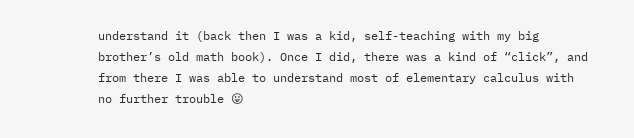understand it (back then I was a kid, self-teaching with my big brother’s old math book). Once I did, there was a kind of “click”, and from there I was able to understand most of elementary calculus with no further trouble 😛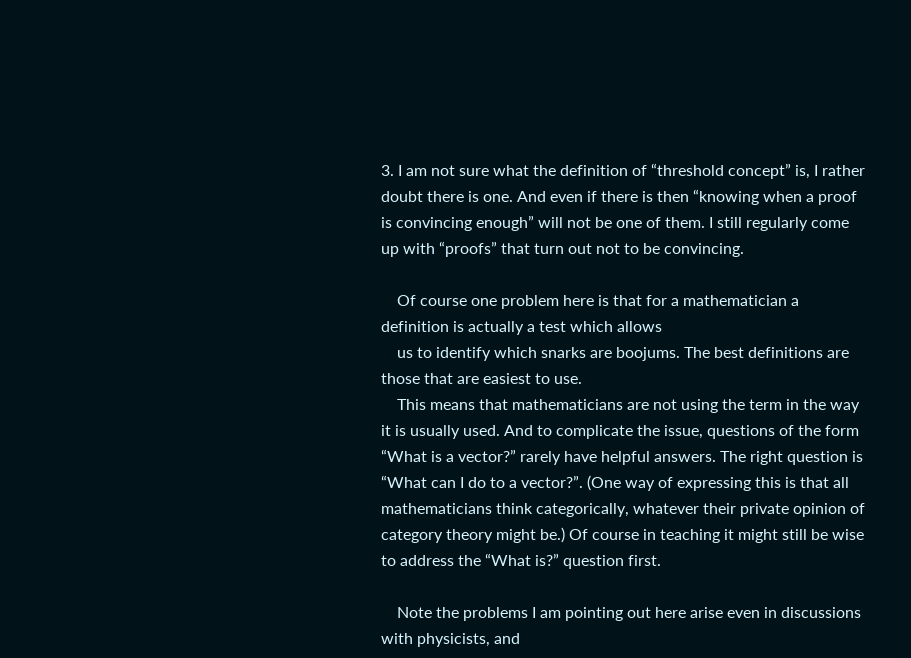3. I am not sure what the definition of “threshold concept” is, I rather doubt there is one. And even if there is then “knowing when a proof is convincing enough” will not be one of them. I still regularly come up with “proofs” that turn out not to be convincing.

    Of course one problem here is that for a mathematician a definition is actually a test which allows
    us to identify which snarks are boojums. The best definitions are those that are easiest to use.
    This means that mathematicians are not using the term in the way it is usually used. And to complicate the issue, questions of the form “What is a vector?” rarely have helpful answers. The right question is “What can I do to a vector?”. (One way of expressing this is that all mathematicians think categorically, whatever their private opinion of category theory might be.) Of course in teaching it might still be wise to address the “What is?” question first.

    Note the problems I am pointing out here arise even in discussions with physicists, and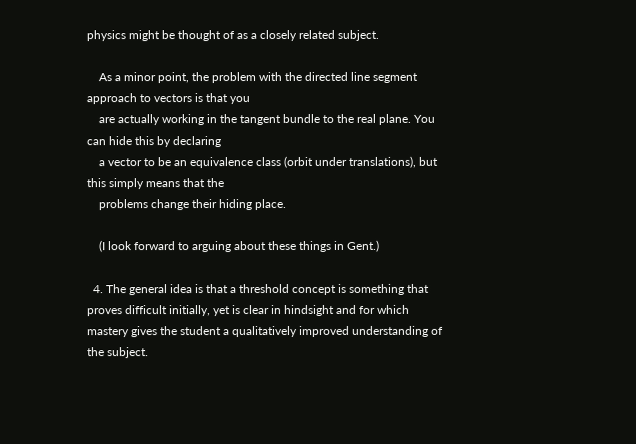physics might be thought of as a closely related subject.

    As a minor point, the problem with the directed line segment approach to vectors is that you
    are actually working in the tangent bundle to the real plane. You can hide this by declaring
    a vector to be an equivalence class (orbit under translations), but this simply means that the
    problems change their hiding place.

    (I look forward to arguing about these things in Gent.)

  4. The general idea is that a threshold concept is something that proves difficult initially, yet is clear in hindsight and for which mastery gives the student a qualitatively improved understanding of the subject.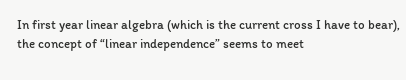In first year linear algebra (which is the current cross I have to bear), the concept of “linear independence” seems to meet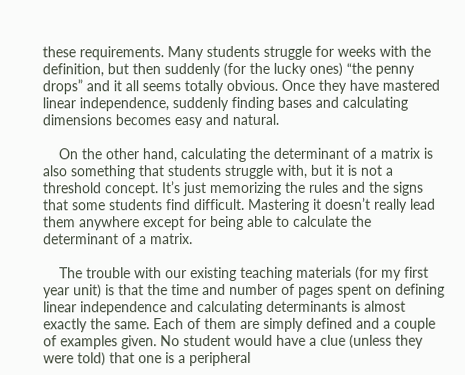these requirements. Many students struggle for weeks with the definition, but then suddenly (for the lucky ones) “the penny drops” and it all seems totally obvious. Once they have mastered linear independence, suddenly finding bases and calculating dimensions becomes easy and natural.

    On the other hand, calculating the determinant of a matrix is also something that students struggle with, but it is not a threshold concept. It’s just memorizing the rules and the signs that some students find difficult. Mastering it doesn’t really lead them anywhere except for being able to calculate the determinant of a matrix.

    The trouble with our existing teaching materials (for my first year unit) is that the time and number of pages spent on defining linear independence and calculating determinants is almost exactly the same. Each of them are simply defined and a couple of examples given. No student would have a clue (unless they were told) that one is a peripheral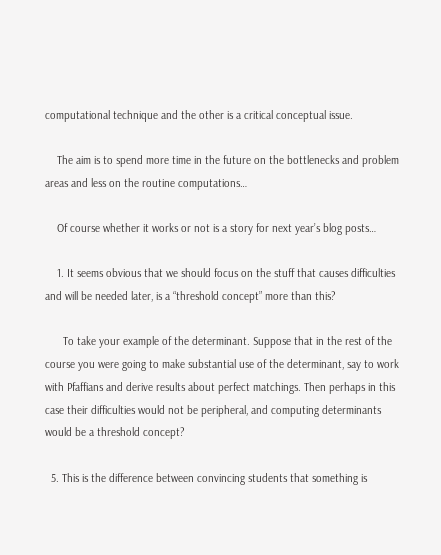computational technique and the other is a critical conceptual issue.

    The aim is to spend more time in the future on the bottlenecks and problem areas and less on the routine computations…

    Of course whether it works or not is a story for next year’s blog posts…

    1. It seems obvious that we should focus on the stuff that causes difficulties and will be needed later, is a “threshold concept” more than this?

      To take your example of the determinant. Suppose that in the rest of the course you were going to make substantial use of the determinant, say to work with Pfaffians and derive results about perfect matchings. Then perhaps in this case their difficulties would not be peripheral, and computing determinants would be a threshold concept?

  5. This is the difference between convincing students that something is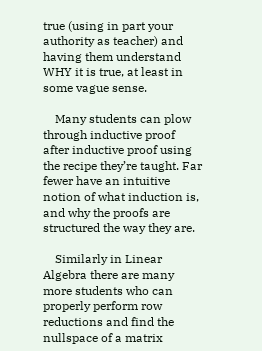true (using in part your authority as teacher) and having them understand WHY it is true, at least in some vague sense.

    Many students can plow through inductive proof after inductive proof using the recipe they’re taught. Far fewer have an intuitive notion of what induction is, and why the proofs are structured the way they are.

    Similarly in Linear Algebra there are many more students who can properly perform row reductions and find the nullspace of a matrix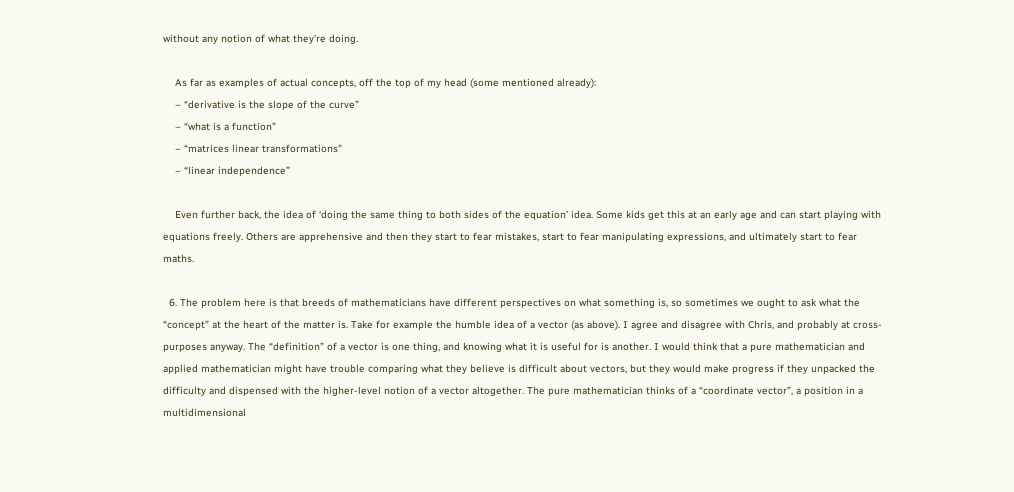without any notion of what they’re doing.

    As far as examples of actual concepts, off the top of my head (some mentioned already):
    – “derivative is the slope of the curve”
    – “what is a function”
    – “matrices linear transformations”
    – “linear independence”

    Even further back, the idea of ‘doing the same thing to both sides of the equation’ idea. Some kids get this at an early age and can start playing with equations freely. Others are apprehensive and then they start to fear mistakes, start to fear manipulating expressions, and ultimately start to fear maths.

  6. The problem here is that breeds of mathematicians have different perspectives on what something is, so sometimes we ought to ask what the “concept” at the heart of the matter is. Take for example the humble idea of a vector (as above). I agree and disagree with Chris, and probably at cross-purposes anyway. The “definition” of a vector is one thing, and knowing what it is useful for is another. I would think that a pure mathematician and applied mathematician might have trouble comparing what they believe is difficult about vectors, but they would make progress if they unpacked the difficulty and dispensed with the higher-level notion of a vector altogether. The pure mathematician thinks of a “coordinate vector”, a position in a multidimensional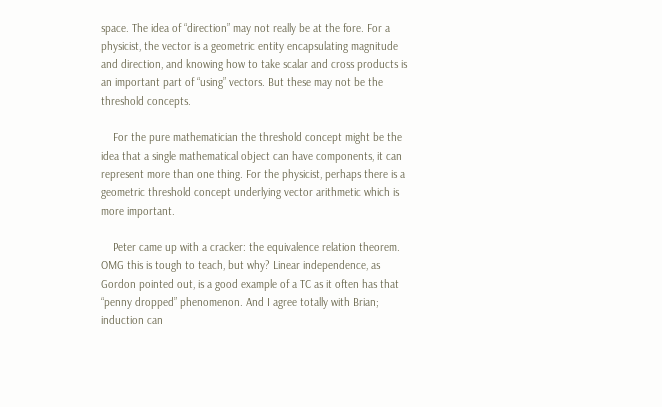space. The idea of “direction” may not really be at the fore. For a physicist, the vector is a geometric entity encapsulating magnitude and direction, and knowing how to take scalar and cross products is an important part of “using” vectors. But these may not be the threshold concepts.

    For the pure mathematician the threshold concept might be the idea that a single mathematical object can have components, it can represent more than one thing. For the physicist, perhaps there is a geometric threshold concept underlying vector arithmetic which is more important.

    Peter came up with a cracker: the equivalence relation theorem. OMG this is tough to teach, but why? Linear independence, as Gordon pointed out, is a good example of a TC as it often has that “penny dropped” phenomenon. And I agree totally with Brian; induction can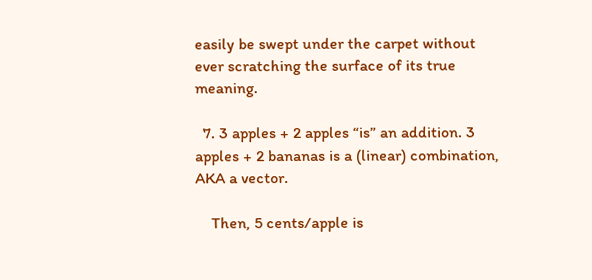easily be swept under the carpet without ever scratching the surface of its true meaning.

  7. 3 apples + 2 apples “is” an addition. 3 apples + 2 bananas is a (linear) combination, AKA a vector.

    Then, 5 cents/apple is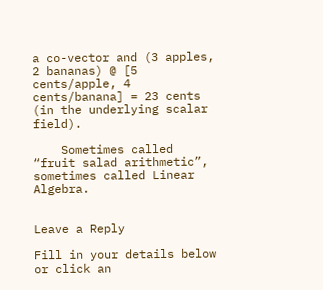a co-vector and (3 apples, 2 bananas) @ [5 cents/apple, 4 cents/banana] = 23 cents (in the underlying scalar field).

    Sometimes called “fruit salad arithmetic”, sometimes called Linear Algebra.


Leave a Reply

Fill in your details below or click an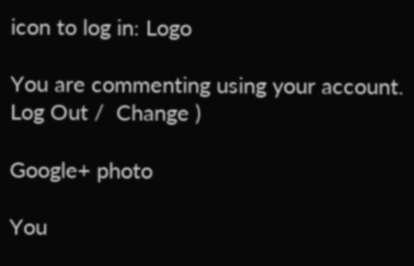icon to log in: Logo

You are commenting using your account. Log Out /  Change )

Google+ photo

You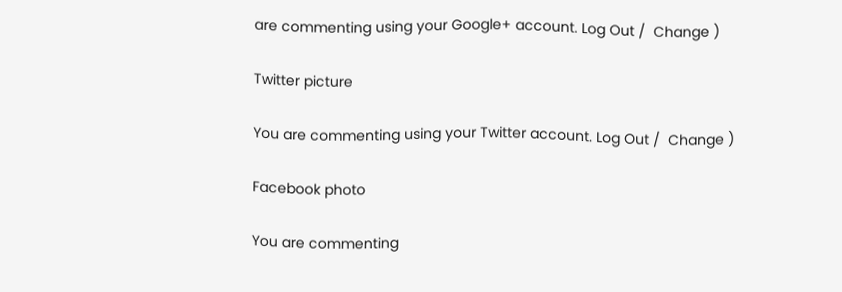are commenting using your Google+ account. Log Out /  Change )

Twitter picture

You are commenting using your Twitter account. Log Out /  Change )

Facebook photo

You are commenting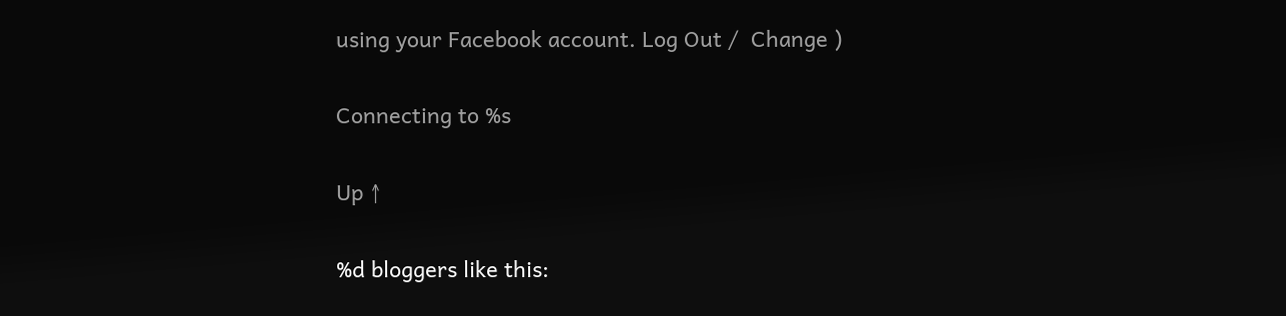using your Facebook account. Log Out /  Change )

Connecting to %s

Up ↑

%d bloggers like this: